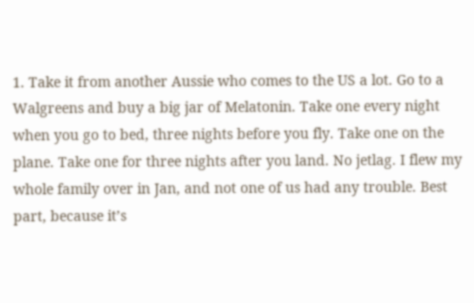1. Take it from another Aussie who comes to the US a lot. Go to a Walgreens and buy a big jar of Melatonin. Take one every night when you go to bed, three nights before you fly. Take one on the plane. Take one for three nights after you land. No jetlag. I flew my whole family over in Jan, and not one of us had any trouble. Best part, because it’s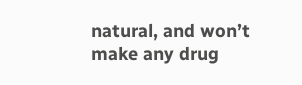natural, and won’t make any drug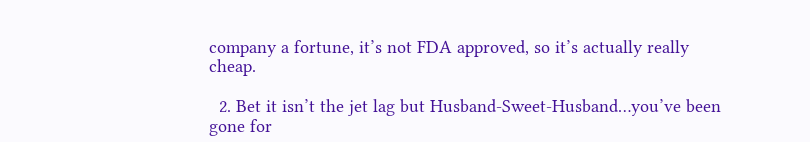company a fortune, it’s not FDA approved, so it’s actually really cheap.

  2. Bet it isn’t the jet lag but Husband-Sweet-Husband…you’ve been gone for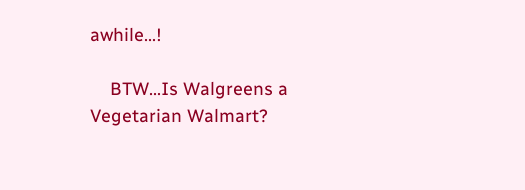awhile…!

    BTW…Is Walgreens a Vegetarian Walmart?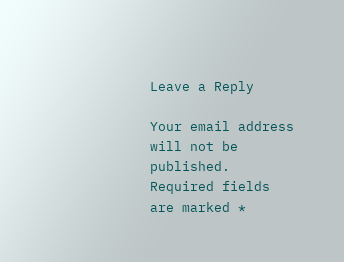Leave a Reply

Your email address will not be published. Required fields are marked *